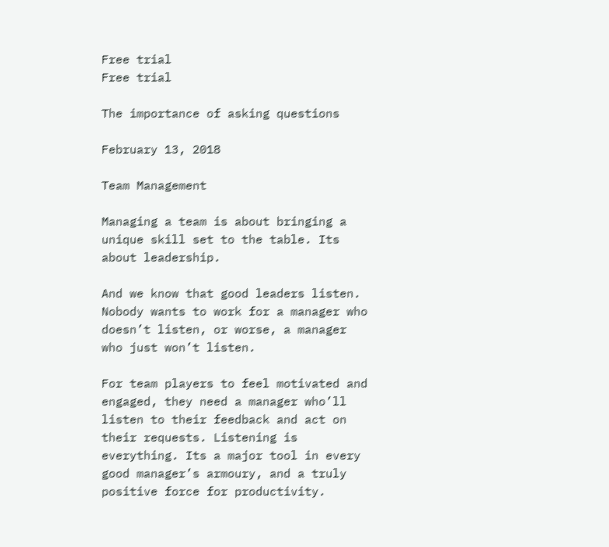Free trial
Free trial

The importance of asking questions

February 13, 2018

Team Management

Managing a team is about bringing a unique skill set to the table. Its about leadership.

And we know that good leaders listen. Nobody wants to work for a manager who doesn’t listen, or worse, a manager who just won’t listen.

For team players to feel motivated and engaged, they need a manager who’ll listen to their feedback and act on their requests. Listening is everything. Its a major tool in every good manager’s armoury, and a truly positive force for productivity.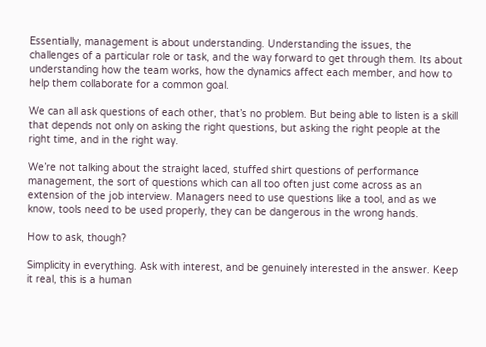Essentially, management is about understanding. Understanding the issues, the challenges of a particular role or task, and the way forward to get through them. Its about understanding how the team works, how the dynamics affect each member, and how to help them collaborate for a common goal.

We can all ask questions of each other, that’s no problem. But being able to listen is a skill that depends not only on asking the right questions, but asking the right people at the right time, and in the right way.

We’re not talking about the straight laced, stuffed shirt questions of performance management, the sort of questions which can all too often just come across as an extension of the job interview. Managers need to use questions like a tool, and as we know, tools need to be used properly, they can be dangerous in the wrong hands.

How to ask, though?

Simplicity in everything. Ask with interest, and be genuinely interested in the answer. Keep it real, this is a human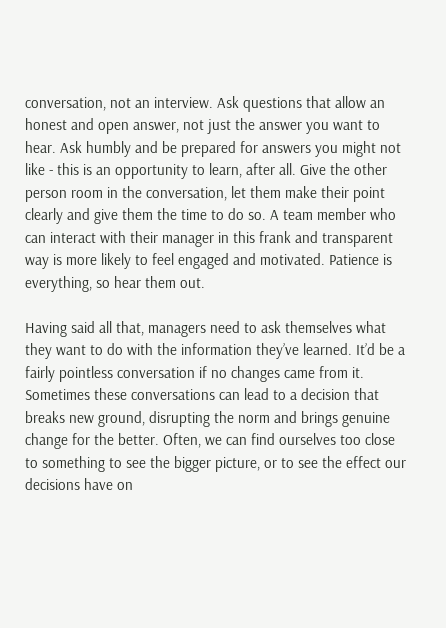conversation, not an interview. Ask questions that allow an honest and open answer, not just the answer you want to hear. Ask humbly and be prepared for answers you might not like - this is an opportunity to learn, after all. Give the other person room in the conversation, let them make their point clearly and give them the time to do so. A team member who can interact with their manager in this frank and transparent way is more likely to feel engaged and motivated. Patience is everything, so hear them out.

Having said all that, managers need to ask themselves what they want to do with the information they’ve learned. It’d be a fairly pointless conversation if no changes came from it. Sometimes these conversations can lead to a decision that breaks new ground, disrupting the norm and brings genuine change for the better. Often, we can find ourselves too close to something to see the bigger picture, or to see the effect our decisions have on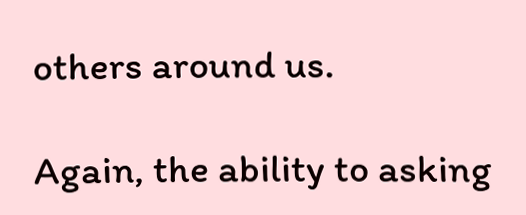others around us.

Again, the ability to asking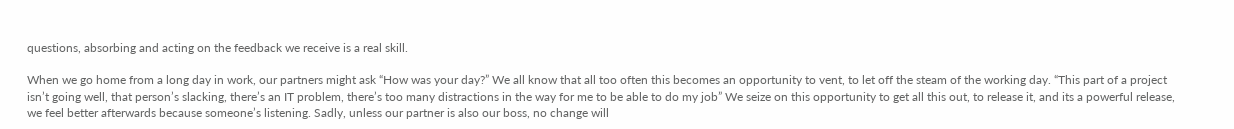questions, absorbing and acting on the feedback we receive is a real skill.

When we go home from a long day in work, our partners might ask “How was your day?” We all know that all too often this becomes an opportunity to vent, to let off the steam of the working day. “This part of a project isn’t going well, that person’s slacking, there’s an IT problem, there’s too many distractions in the way for me to be able to do my job” We seize on this opportunity to get all this out, to release it, and its a powerful release, we feel better afterwards because someone’s listening. Sadly, unless our partner is also our boss, no change will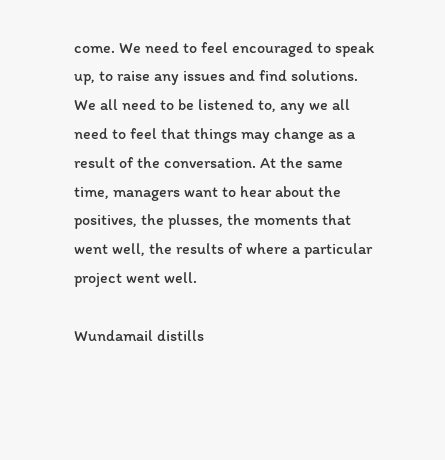come. We need to feel encouraged to speak up, to raise any issues and find solutions. We all need to be listened to, any we all need to feel that things may change as a result of the conversation. At the same time, managers want to hear about the positives, the plusses, the moments that went well, the results of where a particular project went well.

Wundamail distills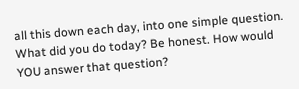all this down each day, into one simple question. What did you do today? Be honest. How would YOU answer that question?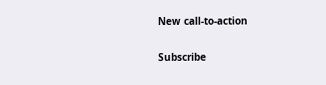New call-to-action

Subscribe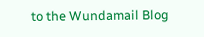to the Wundamail Blog